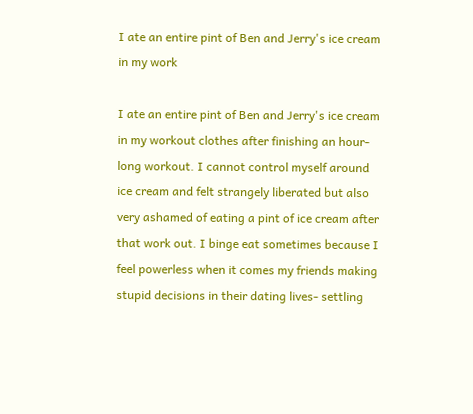I ate an entire pint of Ben and Jerry's ice cream in my work

I ate an entire pint of Ben and Jerry's ice cream in my workout clothes after finishing an hour-long workout. I cannot control myself around ice cream and felt strangely liberated but also very ashamed of eating a pint of ice cream after that work out. I binge eat sometimes because I feel powerless when it comes my friends making stupid decisions in their dating lives- settling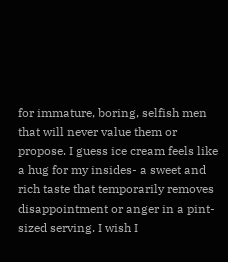for immature, boring, selfish men that will never value them or propose. I guess ice cream feels like a hug for my insides- a sweet and rich taste that temporarily removes disappointment or anger in a pint-sized serving. I wish I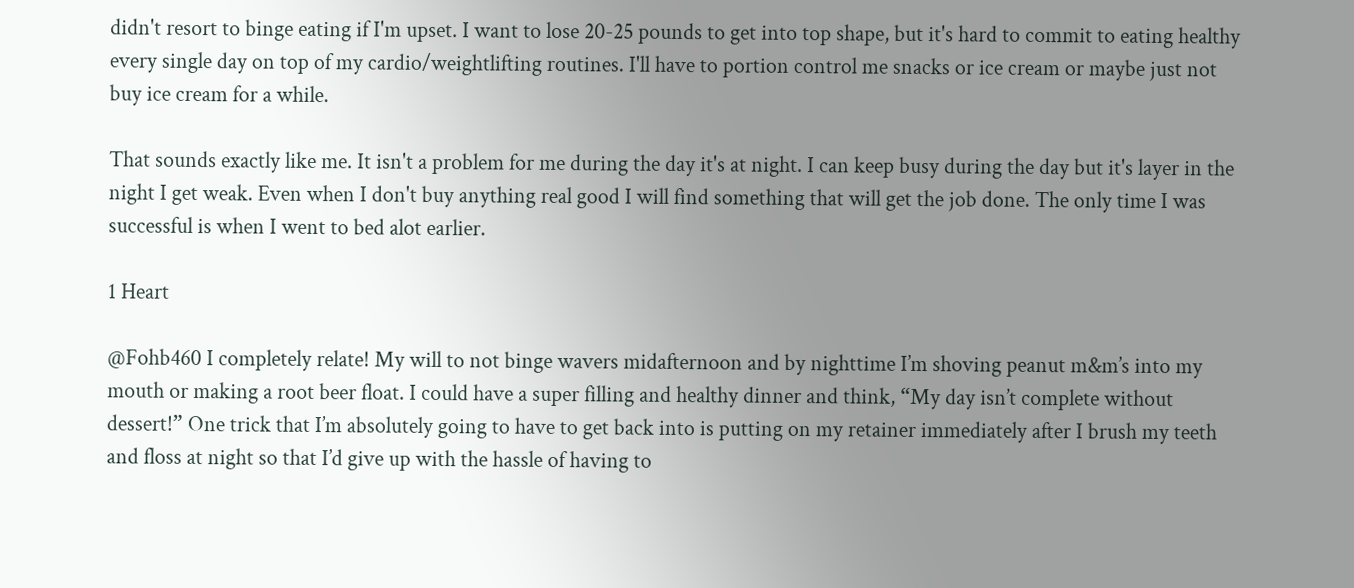didn't resort to binge eating if I'm upset. I want to lose 20-25 pounds to get into top shape, but it's hard to commit to eating healthy every single day on top of my cardio/weightlifting routines. I'll have to portion control me snacks or ice cream or maybe just not buy ice cream for a while.

That sounds exactly like me. It isn't a problem for me during the day it's at night. I can keep busy during the day but it's layer in the night I get weak. Even when I don't buy anything real good I will find something that will get the job done. The only time I was successful is when I went to bed alot earlier.

1 Heart

@Fohb460 I completely relate! My will to not binge wavers midafternoon and by nighttime I’m shoving peanut m&m’s into my mouth or making a root beer float. I could have a super filling and healthy dinner and think, “My day isn’t complete without dessert!” One trick that I’m absolutely going to have to get back into is putting on my retainer immediately after I brush my teeth and floss at night so that I’d give up with the hassle of having to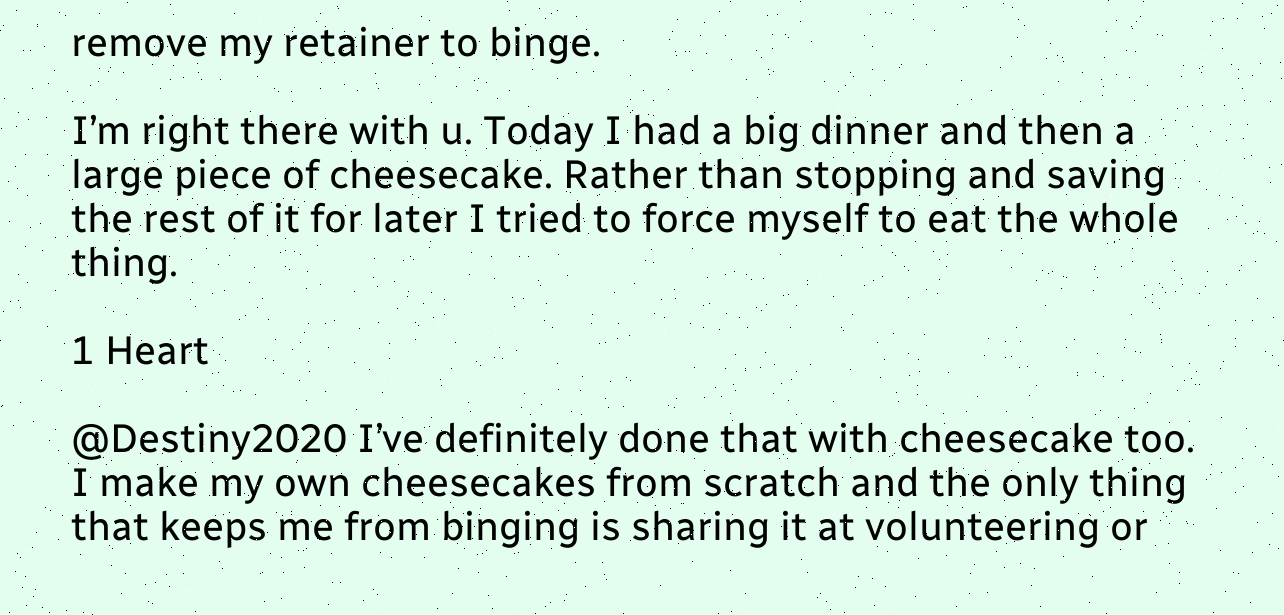remove my retainer to binge.

I’m right there with u. Today I had a big dinner and then a large piece of cheesecake. Rather than stopping and saving the rest of it for later I tried to force myself to eat the whole thing.

1 Heart

@Destiny2020 I’ve definitely done that with cheesecake too. I make my own cheesecakes from scratch and the only thing that keeps me from binging is sharing it at volunteering or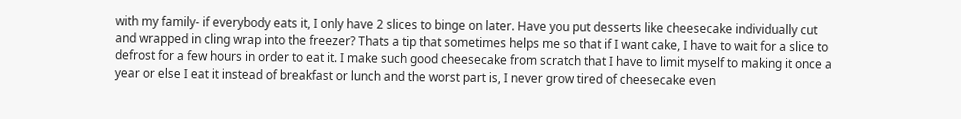with my family- if everybody eats it, I only have 2 slices to binge on later. Have you put desserts like cheesecake individually cut and wrapped in cling wrap into the freezer? Thats a tip that sometimes helps me so that if I want cake, I have to wait for a slice to defrost for a few hours in order to eat it. I make such good cheesecake from scratch that I have to limit myself to making it once a year or else I eat it instead of breakfast or lunch and the worst part is, I never grow tired of cheesecake even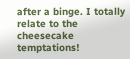after a binge. I totally relate to the cheesecake temptations!